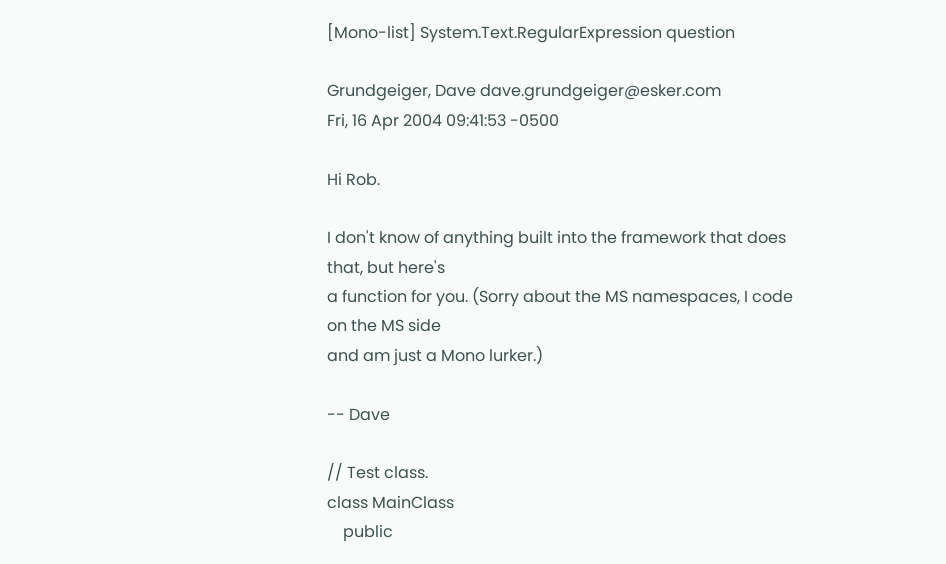[Mono-list] System.Text.RegularExpression question

Grundgeiger, Dave dave.grundgeiger@esker.com
Fri, 16 Apr 2004 09:41:53 -0500

Hi Rob.

I don't know of anything built into the framework that does that, but here's
a function for you. (Sorry about the MS namespaces, I code on the MS side
and am just a Mono lurker.)

-- Dave

// Test class.
class MainClass
    public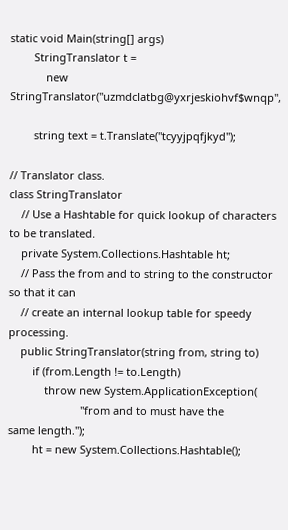static void Main(string[] args)
        StringTranslator t =
            new StringTranslator("uzmdclatbg@yxrjeskiohvf$wnqp",

        string text = t.Translate("tcyyjpqfjkyd");

// Translator class.
class StringTranslator
    // Use a Hashtable for quick lookup of characters to be translated.
    private System.Collections.Hashtable ht;
    // Pass the from and to string to the constructor so that it can
    // create an internal lookup table for speedy processing.
    public StringTranslator(string from, string to)
        if (from.Length != to.Length)
            throw new System.ApplicationException(
                        "from and to must have the
same length.");
        ht = new System.Collections.Hashtable();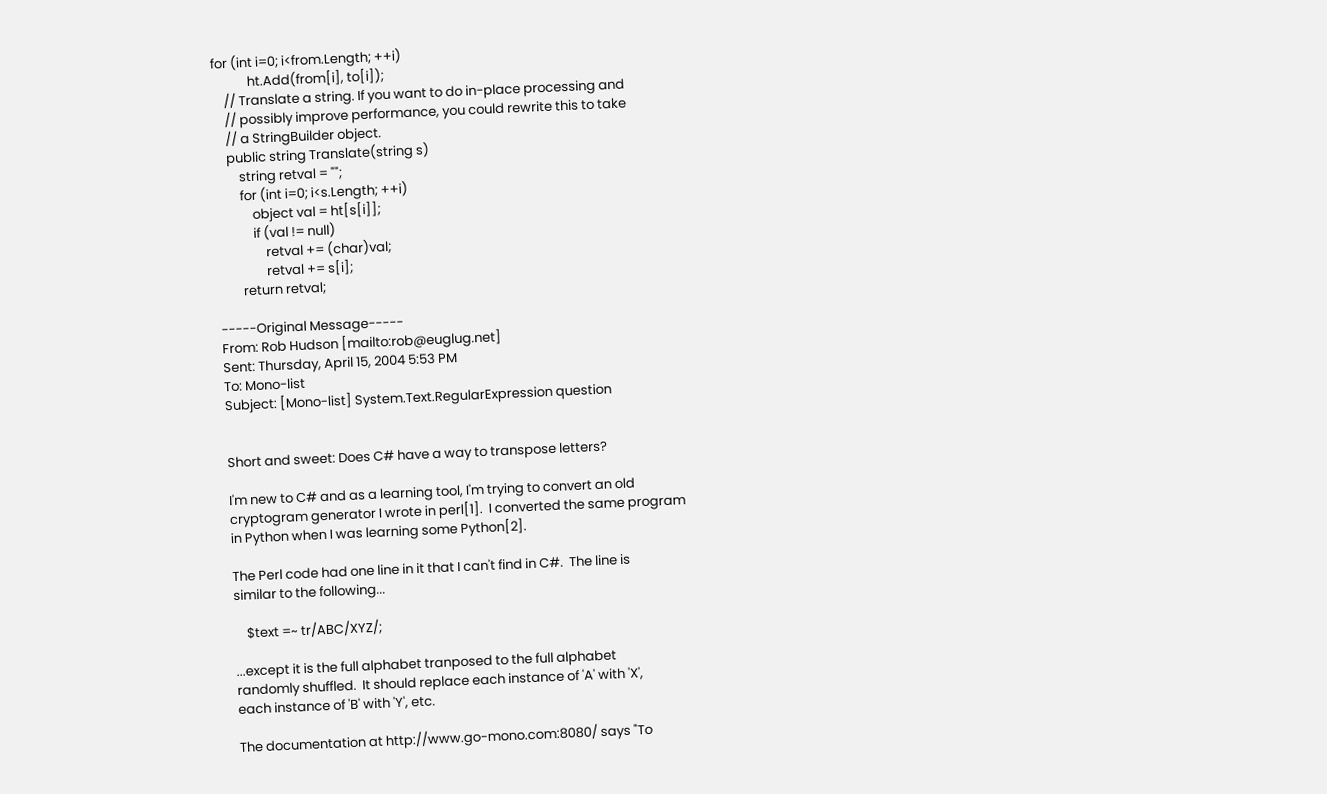for (int i=0; i<from.Length; ++i)
            ht.Add(from[i], to[i]);
    // Translate a string. If you want to do in-place processing and
    // possibly improve performance, you could rewrite this to take
    // a StringBuilder object.
    public string Translate(string s)
        string retval = "";
        for (int i=0; i<s.Length; ++i)
            object val = ht[s[i]];
            if (val != null)
                retval += (char)val;
                retval += s[i];
        return retval;

-----Original Message-----
From: Rob Hudson [mailto:rob@euglug.net]
Sent: Thursday, April 15, 2004 5:53 PM
To: Mono-list
Subject: [Mono-list] System.Text.RegularExpression question


Short and sweet: Does C# have a way to transpose letters?

I'm new to C# and as a learning tool, I'm trying to convert an old
cryptogram generator I wrote in perl[1].  I converted the same program
in Python when I was learning some Python[2].

The Perl code had one line in it that I can't find in C#.  The line is
similar to the following...

    $text =~ tr/ABC/XYZ/;

...except it is the full alphabet tranposed to the full alphabet
randomly shuffled.  It should replace each instance of 'A' with 'X',
each instance of 'B' with 'Y', etc.

The documentation at http://www.go-mono.com:8080/ says "To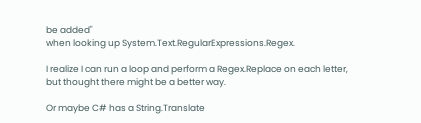be added"
when looking up System.Text.RegularExpressions.Regex.

I realize I can run a loop and perform a Regex.Replace on each letter,
but thought there might be a better way.

Or maybe C# has a String.Translate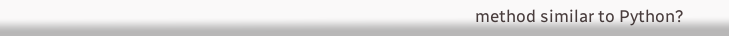method similar to Python?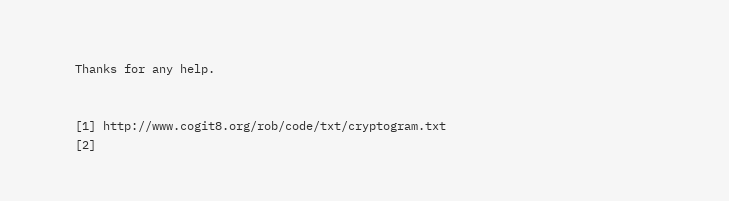Thanks for any help.


[1] http://www.cogit8.org/rob/code/txt/cryptogram.txt
[2]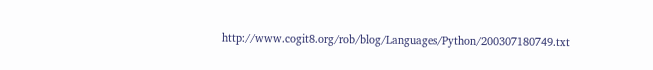http://www.cogit8.org/rob/blog/Languages/Python/200307180749.txt